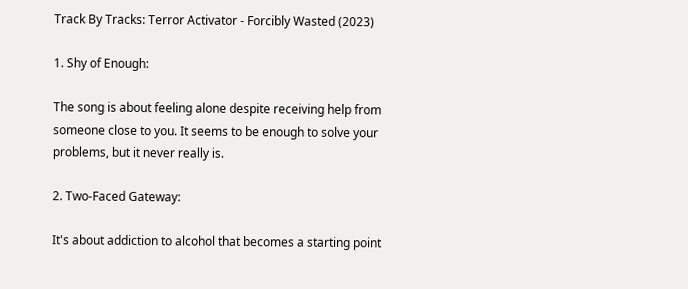Track By Tracks: Terror Activator - Forcibly Wasted (2023)

1. Shy of Enough:

The song is about feeling alone despite receiving help from someone close to you. It seems to be enough to solve your problems, but it never really is.

2. Two-Faced Gateway:

It's about addiction to alcohol that becomes a starting point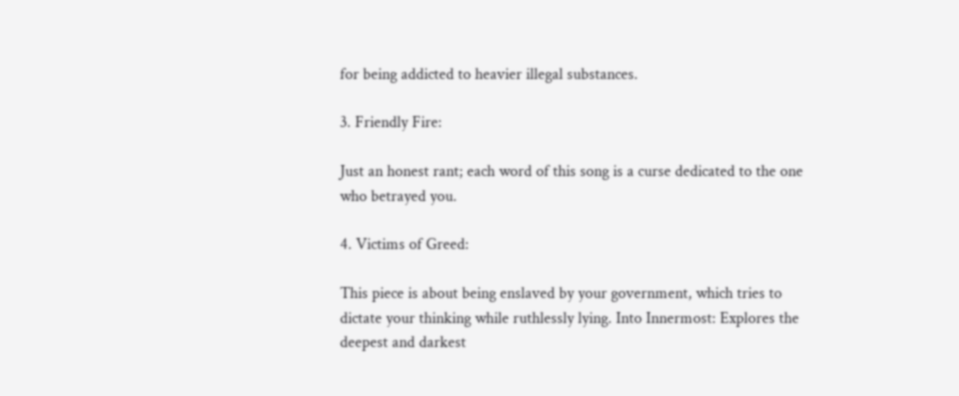for being addicted to heavier illegal substances.

3. Friendly Fire:

Just an honest rant; each word of this song is a curse dedicated to the one who betrayed you.

4. Victims of Greed:

This piece is about being enslaved by your government, which tries to dictate your thinking while ruthlessly lying. Into Innermost: Explores the deepest and darkest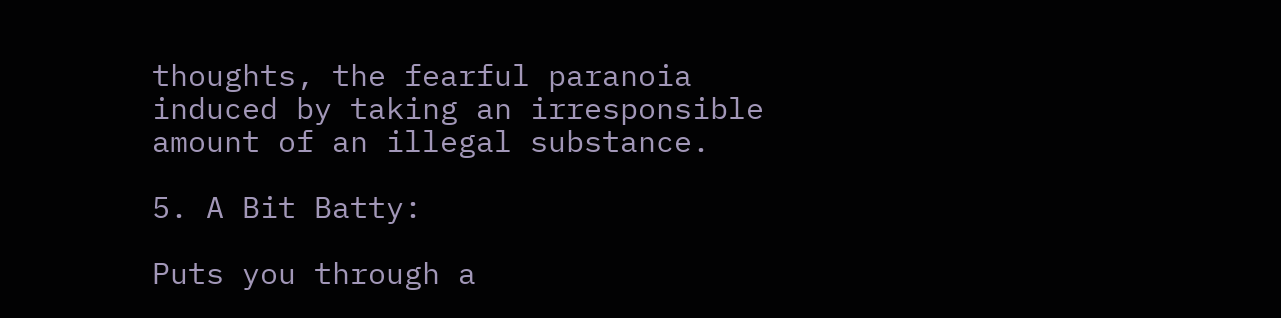thoughts, the fearful paranoia induced by taking an irresponsible amount of an illegal substance.

5. A Bit Batty:

Puts you through a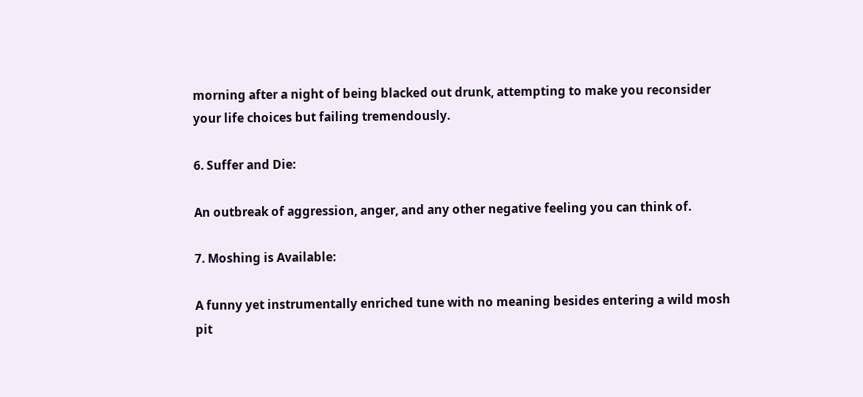morning after a night of being blacked out drunk, attempting to make you reconsider your life choices but failing tremendously.

6. Suffer and Die:

An outbreak of aggression, anger, and any other negative feeling you can think of.

7. Moshing is Available:

A funny yet instrumentally enriched tune with no meaning besides entering a wild mosh pit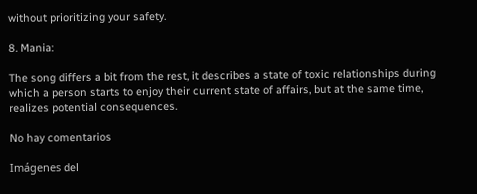without prioritizing your safety.

8. Mania:

The song differs a bit from the rest, it describes a state of toxic relationships during which a person starts to enjoy their current state of affairs, but at the same time, realizes potential consequences.

No hay comentarios

Imágenes del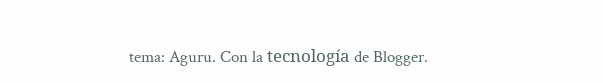tema: Aguru. Con la tecnología de Blogger.